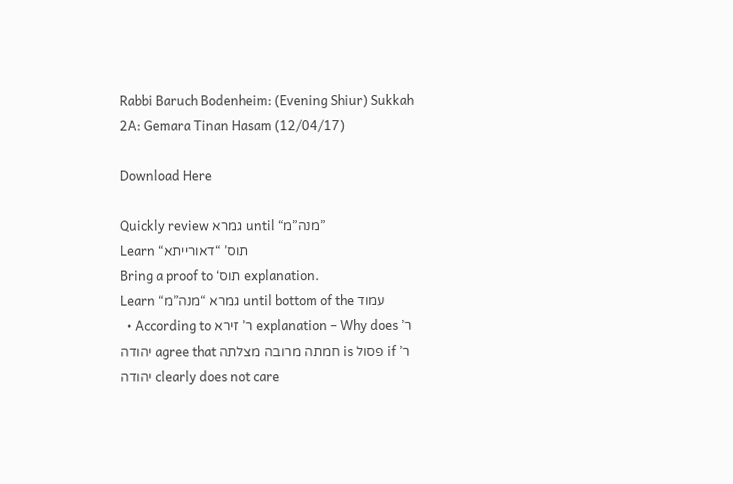Rabbi Baruch Bodenheim: (Evening Shiur) Sukkah 2A: Gemara Tinan Hasam (12/04/17)

Download Here

Quickly review גמרא until “מנה”מ”
Learn “תוס’ “דאורייתא
Bring a proof to ‘תוס explanation.
Learn “גמרא “מנה”מ until bottom of the עמוד
  • According to ר’ זירא explanation – Why does ר’ יהודה agree that חמתה מרובה מצלתה is פסול if ר’ יהודה clearly does not care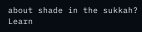about shade in the sukkah?  Learn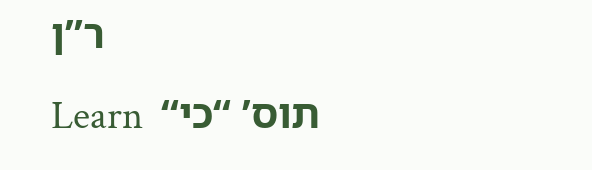ר”ן
Learn  “תוס’ “כי